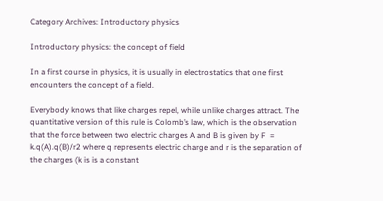Category Archives: Introductory physics

Introductory physics: the concept of field

In a first course in physics, it is usually in electrostatics that one first encounters the concept of a field.

Everybody knows that like charges repel, while unlike charges attract. The quantitative version of this rule is Colomb’s law, which is the observation that the force between two electric charges A and B is given by F  =  k.q(A).q(B)/r2 where q represents electric charge and r is the separation of the charges (k is is a constant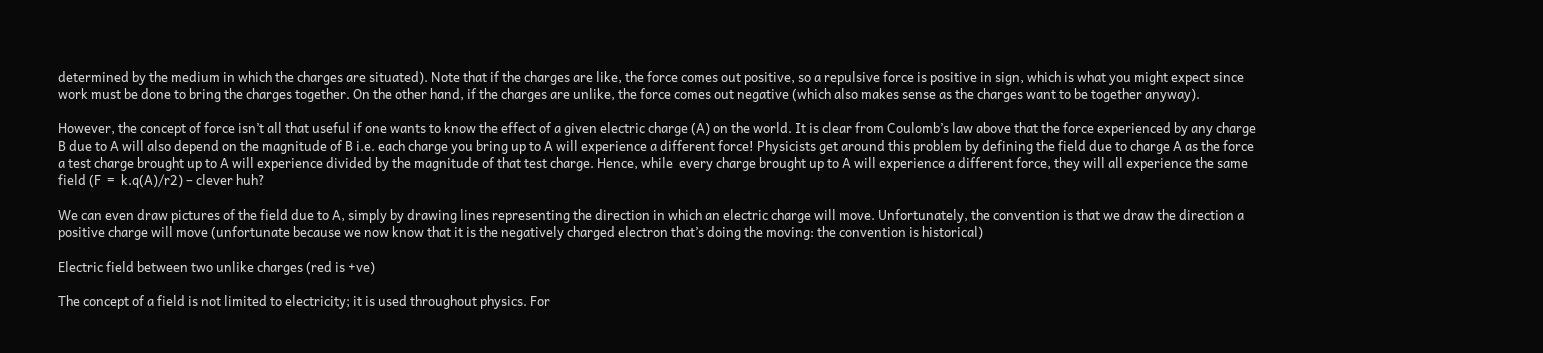determined by the medium in which the charges are situated). Note that if the charges are like, the force comes out positive, so a repulsive force is positive in sign, which is what you might expect since work must be done to bring the charges together. On the other hand, if the charges are unlike, the force comes out negative (which also makes sense as the charges want to be together anyway).

However, the concept of force isn’t all that useful if one wants to know the effect of a given electric charge (A) on the world. It is clear from Coulomb’s law above that the force experienced by any charge B due to A will also depend on the magnitude of B i.e. each charge you bring up to A will experience a different force! Physicists get around this problem by defining the field due to charge A as the force a test charge brought up to A will experience divided by the magnitude of that test charge. Hence, while  every charge brought up to A will experience a different force, they will all experience the same field (F  =  k.q(A)/r2) – clever huh?

We can even draw pictures of the field due to A, simply by drawing lines representing the direction in which an electric charge will move. Unfortunately, the convention is that we draw the direction a positive charge will move (unfortunate because we now know that it is the negatively charged electron that’s doing the moving: the convention is historical)

Electric field between two unlike charges (red is +ve)

The concept of a field is not limited to electricity; it is used throughout physics. For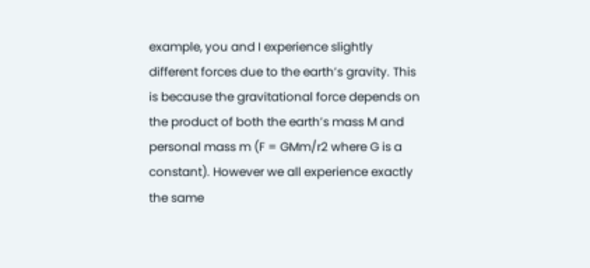example, you and I experience slightly different forces due to the earth’s gravity. This is because the gravitational force depends on the product of both the earth’s mass M and personal mass m (F = GMm/r2 where G is a constant). However we all experience exactly the same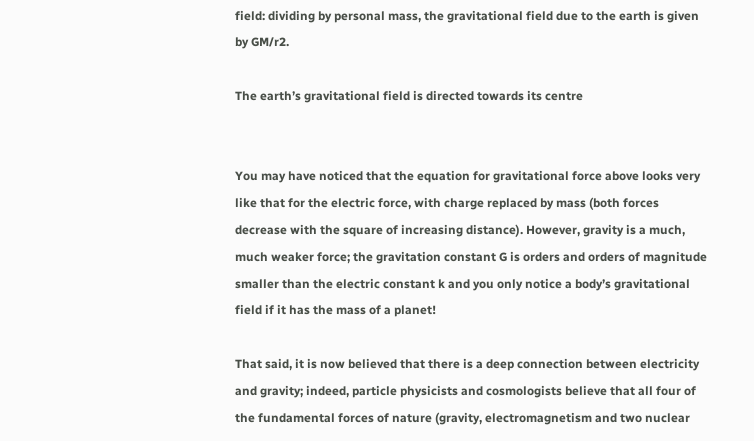field: dividing by personal mass, the gravitational field due to the earth is given by GM/r2.

The earth’s gravitational field is directed towards its centre


You may have noticed that the equation for gravitational force above looks very like that for the electric force, with charge replaced by mass (both forces decrease with the square of increasing distance). However, gravity is a much, much weaker force; the gravitation constant G is orders and orders of magnitude smaller than the electric constant k and you only notice a body’s gravitational field if it has the mass of a planet!

That said, it is now believed that there is a deep connection between electricity and gravity; indeed, particle physicists and cosmologists believe that all four of the fundamental forces of nature (gravity, electromagnetism and two nuclear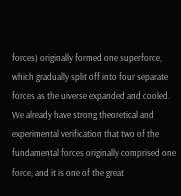forces) originally formed one superforce, which gradually split off into four separate forces as the uiverse expanded and cooled. We already have strong theoretical and experimental verification that two of the fundamental forces originally comprised one force, and it is one of the great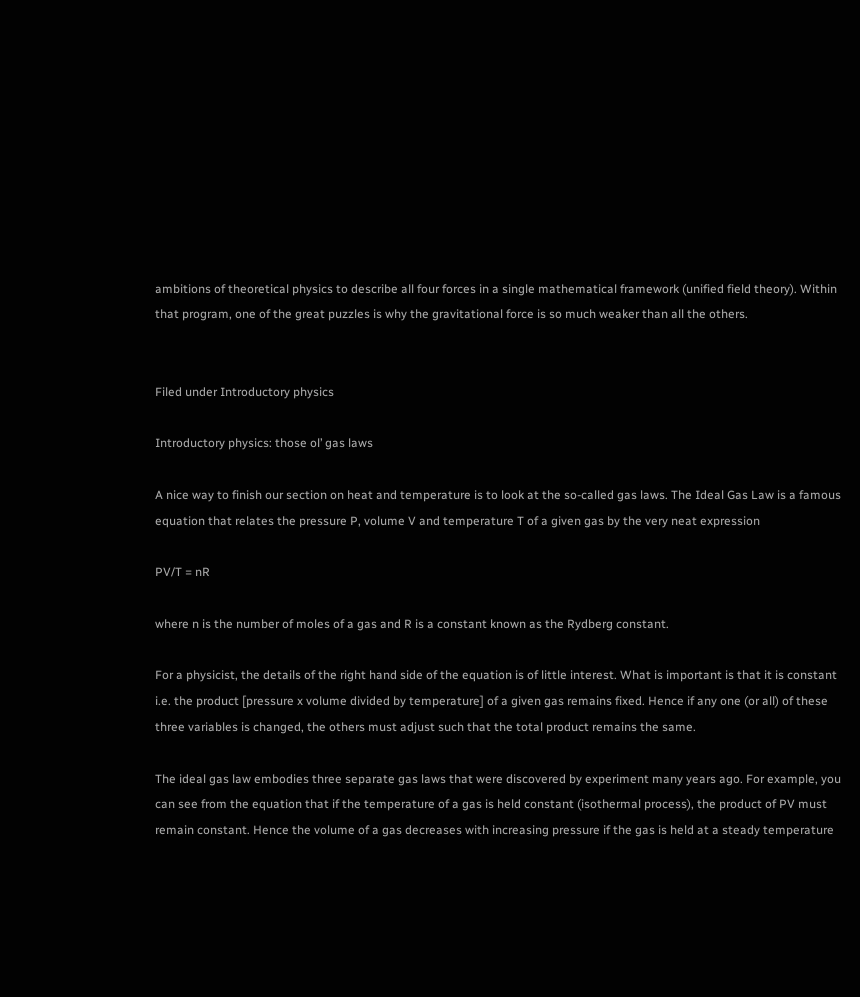ambitions of theoretical physics to describe all four forces in a single mathematical framework (unified field theory). Within that program, one of the great puzzles is why the gravitational force is so much weaker than all the others.


Filed under Introductory physics

Introductory physics: those ol’ gas laws

A nice way to finish our section on heat and temperature is to look at the so-called gas laws. The Ideal Gas Law is a famous equation that relates the pressure P, volume V and temperature T of a given gas by the very neat expression

PV/T = nR

where n is the number of moles of a gas and R is a constant known as the Rydberg constant.

For a physicist, the details of the right hand side of the equation is of little interest. What is important is that it is constant i.e. the product [pressure x volume divided by temperature] of a given gas remains fixed. Hence if any one (or all) of these three variables is changed, the others must adjust such that the total product remains the same.

The ideal gas law embodies three separate gas laws that were discovered by experiment many years ago. For example, you can see from the equation that if the temperature of a gas is held constant (isothermal process), the product of PV must remain constant. Hence the volume of a gas decreases with increasing pressure if the gas is held at a steady temperature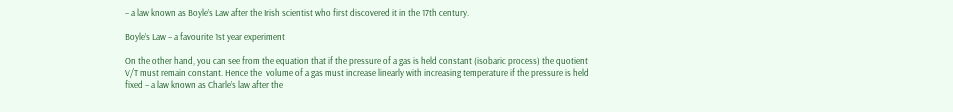– a law known as Boyle’s Law after the Irish scientist who first discovered it in the 17th century.

Boyle’s Law – a favourite 1st year experiment

On the other hand, you can see from the equation that if the pressure of a gas is held constant (isobaric process) the quotient V/T must remain constant. Hence the  volume of a gas must increase linearly with increasing temperature if the pressure is held fixed – a law known as Charle’s law after the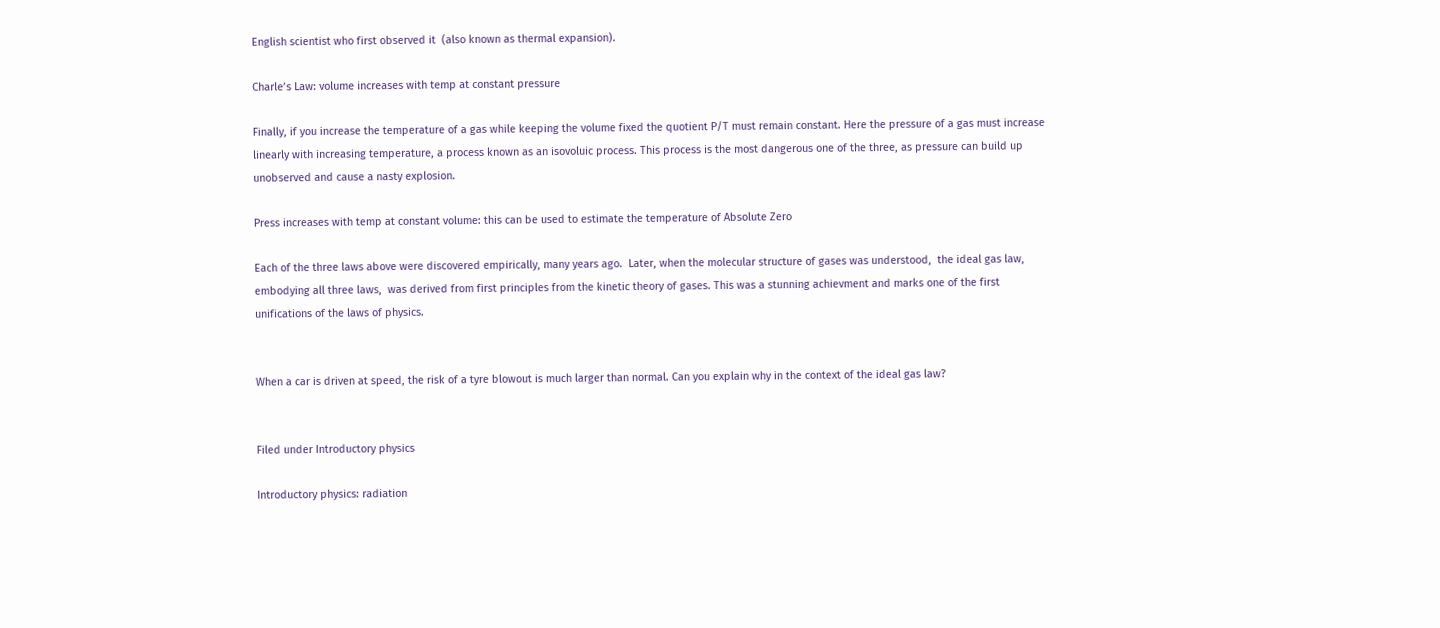English scientist who first observed it  (also known as thermal expansion).

Charle’s Law: volume increases with temp at constant pressure

Finally, if you increase the temperature of a gas while keeping the volume fixed the quotient P/T must remain constant. Here the pressure of a gas must increase linearly with increasing temperature, a process known as an isovoluic process. This process is the most dangerous one of the three, as pressure can build up unobserved and cause a nasty explosion.

Press increases with temp at constant volume: this can be used to estimate the temperature of Absolute Zero

Each of the three laws above were discovered empirically, many years ago.  Later, when the molecular structure of gases was understood,  the ideal gas law, embodying all three laws,  was derived from first principles from the kinetic theory of gases. This was a stunning achievment and marks one of the first unifications of the laws of physics.


When a car is driven at speed, the risk of a tyre blowout is much larger than normal. Can you explain why in the context of the ideal gas law?


Filed under Introductory physics

Introductory physics: radiation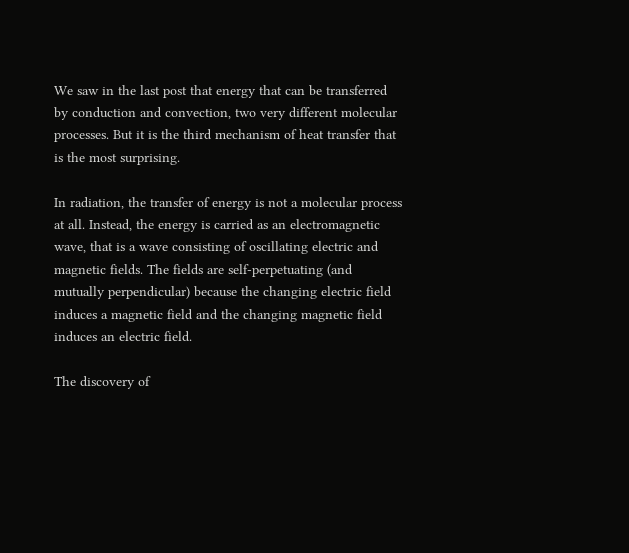We saw in the last post that energy that can be transferred by conduction and convection, two very different molecular processes. But it is the third mechanism of heat transfer that is the most surprising.

In radiation, the transfer of energy is not a molecular process at all. Instead, the energy is carried as an electromagnetic wave, that is a wave consisting of oscillating electric and magnetic fields. The fields are self-perpetuating (and mutually perpendicular) because the changing electric field induces a magnetic field and the changing magnetic field induces an electric field.

The discovery of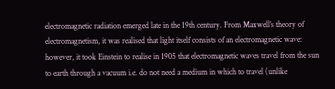electromagnetic radiation emerged late in the 19th century. From Maxwell’s theory of electromagnetism, it was realised that light itself consists of an electromagnetic wave: however, it took Einstein to realise in 1905 that electromagnetic waves travel from the sun to earth through a vacuum i.e. do not need a medium in which to travel (unlike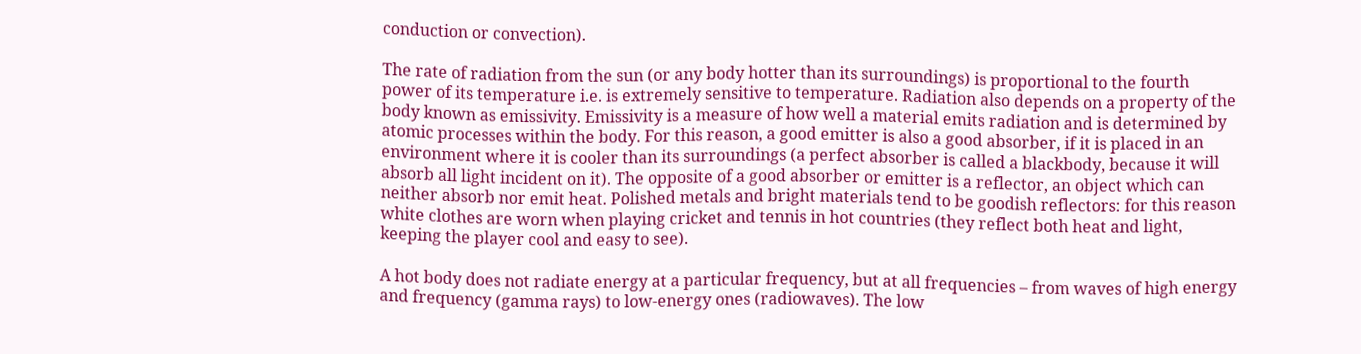conduction or convection).

The rate of radiation from the sun (or any body hotter than its surroundings) is proportional to the fourth power of its temperature i.e. is extremely sensitive to temperature. Radiation also depends on a property of the body known as emissivity. Emissivity is a measure of how well a material emits radiation and is determined by atomic processes within the body. For this reason, a good emitter is also a good absorber, if it is placed in an environment where it is cooler than its surroundings (a perfect absorber is called a blackbody, because it will absorb all light incident on it). The opposite of a good absorber or emitter is a reflector, an object which can neither absorb nor emit heat. Polished metals and bright materials tend to be goodish reflectors: for this reason white clothes are worn when playing cricket and tennis in hot countries (they reflect both heat and light, keeping the player cool and easy to see).

A hot body does not radiate energy at a particular frequency, but at all frequencies – from waves of high energy and frequency (gamma rays) to low-energy ones (radiowaves). The low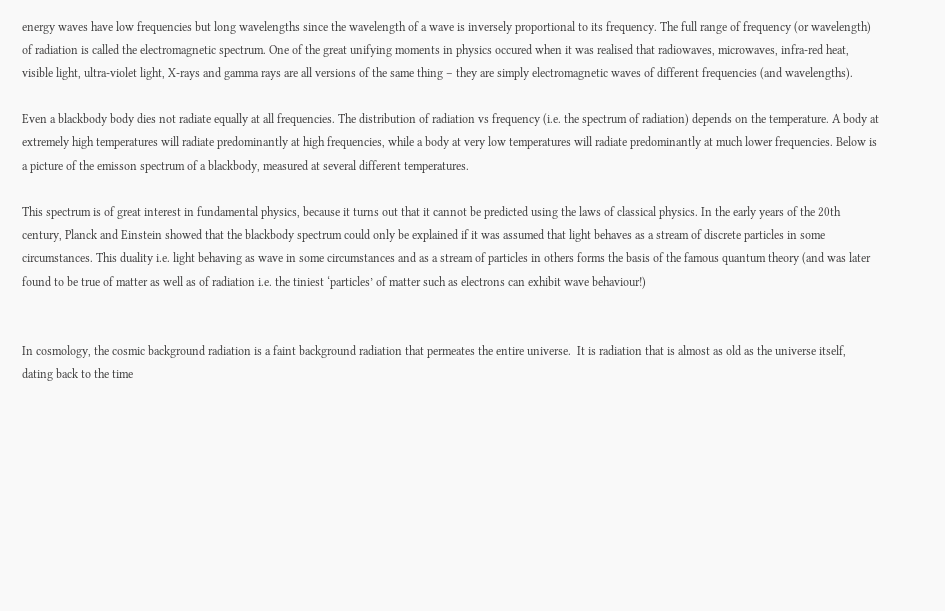energy waves have low frequencies but long wavelengths since the wavelength of a wave is inversely proportional to its frequency. The full range of frequency (or wavelength) of radiation is called the electromagnetic spectrum. One of the great unifying moments in physics occured when it was realised that radiowaves, microwaves, infra-red heat, visible light, ultra-violet light, X-rays and gamma rays are all versions of the same thing – they are simply electromagnetic waves of different frequencies (and wavelengths).

Even a blackbody body dies not radiate equally at all frequencies. The distribution of radiation vs frequency (i.e. the spectrum of radiation) depends on the temperature. A body at extremely high temperatures will radiate predominantly at high frequencies, while a body at very low temperatures will radiate predominantly at much lower frequencies. Below is a picture of the emisson spectrum of a blackbody, measured at several different temperatures.

This spectrum is of great interest in fundamental physics, because it turns out that it cannot be predicted using the laws of classical physics. In the early years of the 20th century, Planck and Einstein showed that the blackbody spectrum could only be explained if it was assumed that light behaves as a stream of discrete particles in some circumstances. This duality i.e. light behaving as wave in some circumstances and as a stream of particles in others forms the basis of the famous quantum theory (and was later found to be true of matter as well as of radiation i.e. the tiniest ‘particles’ of matter such as electrons can exhibit wave behaviour!)


In cosmology, the cosmic background radiation is a faint background radiation that permeates the entire universe.  It is radiation that is almost as old as the universe itself, dating back to the time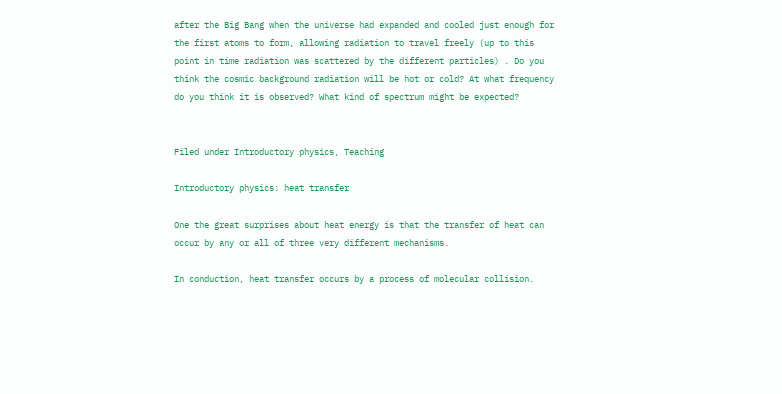after the Big Bang when the universe had expanded and cooled just enough for the first atoms to form, allowing radiation to travel freely (up to this point in time radiation was scattered by the different particles) . Do you think the cosmic background radiation will be hot or cold? At what frequency do you think it is observed? What kind of spectrum might be expected?


Filed under Introductory physics, Teaching

Introductory physics: heat transfer

One the great surprises about heat energy is that the transfer of heat can occur by any or all of three very different mechanisms.

In conduction, heat transfer occurs by a process of molecular collision.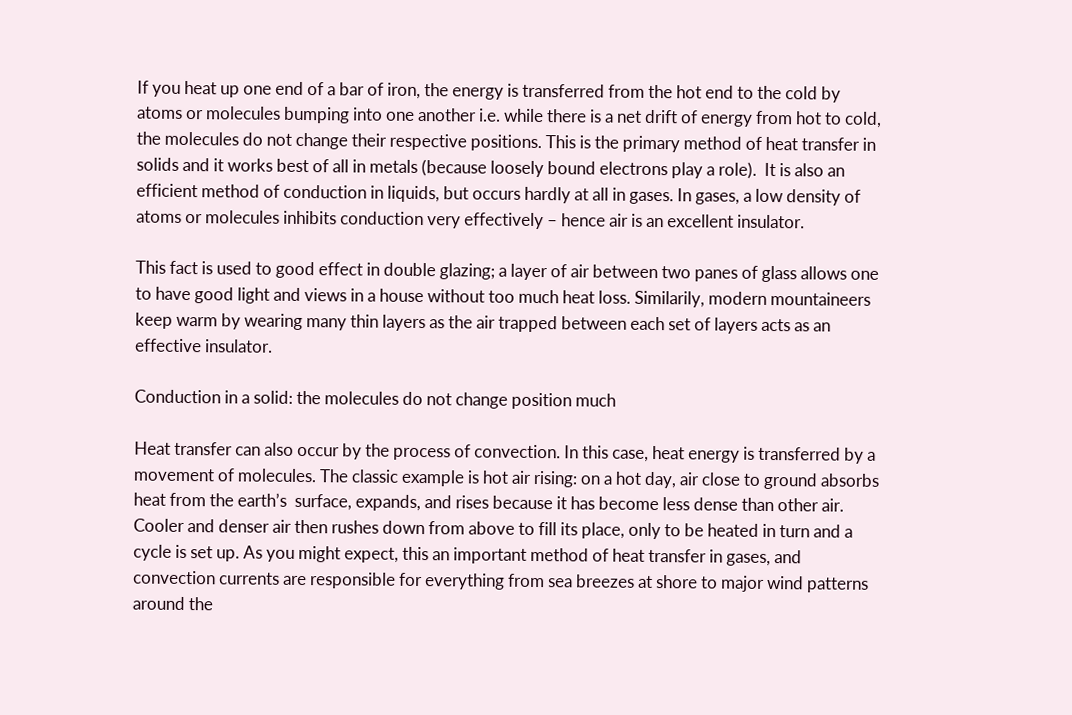If you heat up one end of a bar of iron, the energy is transferred from the hot end to the cold by atoms or molecules bumping into one another i.e. while there is a net drift of energy from hot to cold, the molecules do not change their respective positions. This is the primary method of heat transfer in solids and it works best of all in metals (because loosely bound electrons play a role).  It is also an efficient method of conduction in liquids, but occurs hardly at all in gases. In gases, a low density of atoms or molecules inhibits conduction very effectively – hence air is an excellent insulator.

This fact is used to good effect in double glazing; a layer of air between two panes of glass allows one to have good light and views in a house without too much heat loss. Similarily, modern mountaineers keep warm by wearing many thin layers as the air trapped between each set of layers acts as an effective insulator.

Conduction in a solid: the molecules do not change position much

Heat transfer can also occur by the process of convection. In this case, heat energy is transferred by a movement of molecules. The classic example is hot air rising: on a hot day, air close to ground absorbs heat from the earth’s  surface, expands, and rises because it has become less dense than other air. Cooler and denser air then rushes down from above to fill its place, only to be heated in turn and a cycle is set up. As you might expect, this an important method of heat transfer in gases, and convection currents are responsible for everything from sea breezes at shore to major wind patterns around the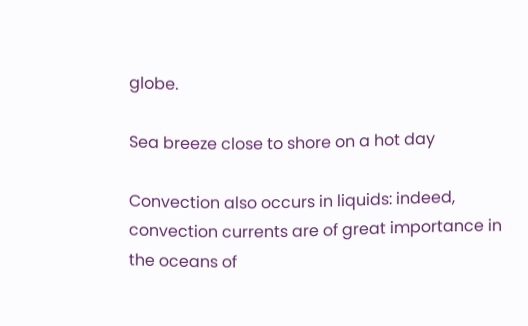globe.

Sea breeze close to shore on a hot day

Convection also occurs in liquids: indeed, convection currents are of great importance in the oceans of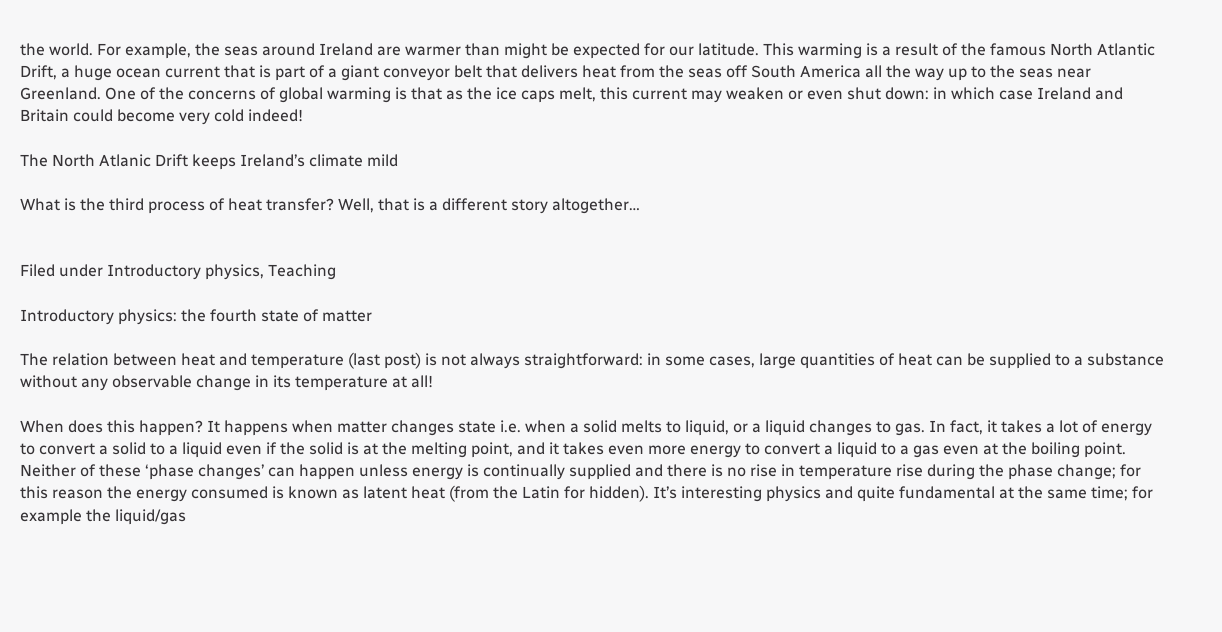the world. For example, the seas around Ireland are warmer than might be expected for our latitude. This warming is a result of the famous North Atlantic Drift, a huge ocean current that is part of a giant conveyor belt that delivers heat from the seas off South America all the way up to the seas near Greenland. One of the concerns of global warming is that as the ice caps melt, this current may weaken or even shut down: in which case Ireland and Britain could become very cold indeed!

The North Atlanic Drift keeps Ireland’s climate mild

What is the third process of heat transfer? Well, that is a different story altogether…


Filed under Introductory physics, Teaching

Introductory physics: the fourth state of matter

The relation between heat and temperature (last post) is not always straightforward: in some cases, large quantities of heat can be supplied to a substance without any observable change in its temperature at all!

When does this happen? It happens when matter changes state i.e. when a solid melts to liquid, or a liquid changes to gas. In fact, it takes a lot of energy to convert a solid to a liquid even if the solid is at the melting point, and it takes even more energy to convert a liquid to a gas even at the boiling point. Neither of these ‘phase changes’ can happen unless energy is continually supplied and there is no rise in temperature rise during the phase change; for this reason the energy consumed is known as latent heat (from the Latin for hidden). It’s interesting physics and quite fundamental at the same time; for example the liquid/gas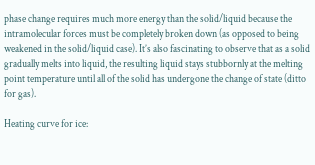phase change requires much more energy than the solid/liquid because the intramolecular forces must be completely broken down (as opposed to being weakened in the solid/liquid case). It’s also fascinating to observe that as a solid gradually melts into liquid, the resulting liquid stays stubbornly at the melting point temperature until all of the solid has undergone the change of state (ditto for gas).

Heating curve for ice: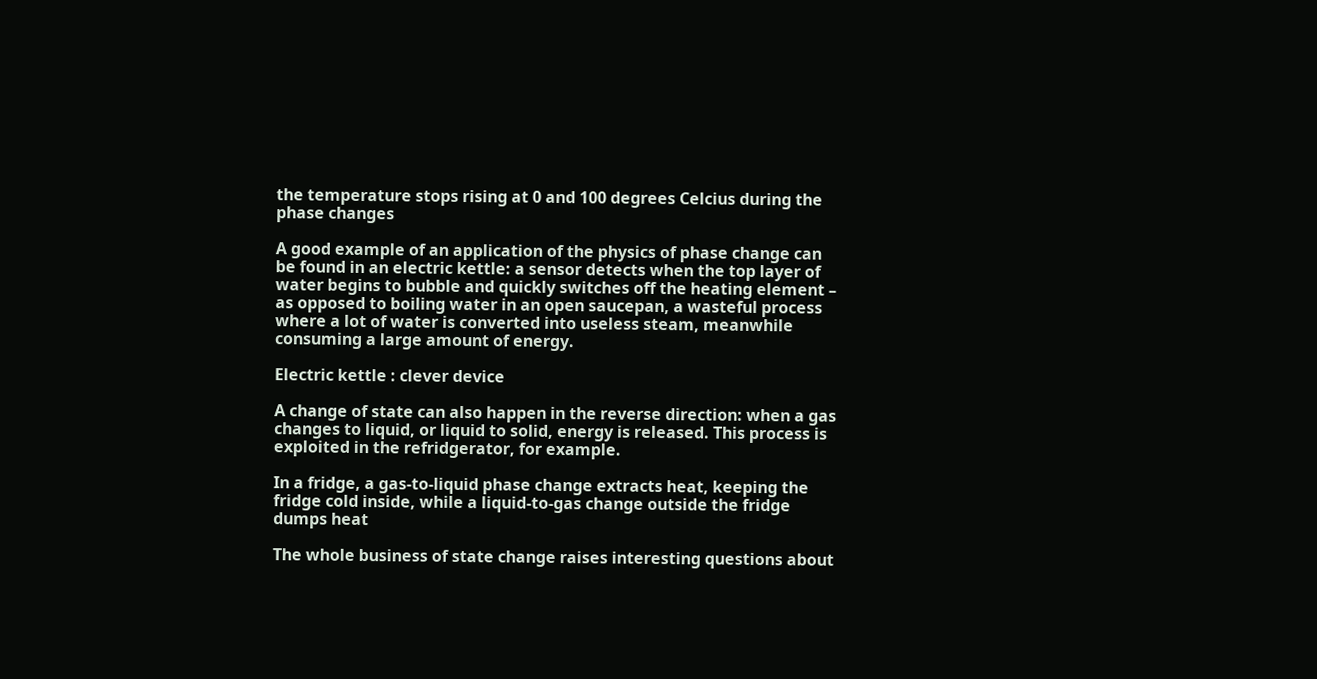the temperature stops rising at 0 and 100 degrees Celcius during the phase changes

A good example of an application of the physics of phase change can be found in an electric kettle: a sensor detects when the top layer of water begins to bubble and quickly switches off the heating element – as opposed to boiling water in an open saucepan, a wasteful process where a lot of water is converted into useless steam, meanwhile consuming a large amount of energy.

Electric kettle : clever device

A change of state can also happen in the reverse direction: when a gas changes to liquid, or liquid to solid, energy is released. This process is exploited in the refridgerator, for example.

In a fridge, a gas-to-liquid phase change extracts heat, keeping the fridge cold inside, while a liquid-to-gas change outside the fridge dumps heat

The whole business of state change raises interesting questions about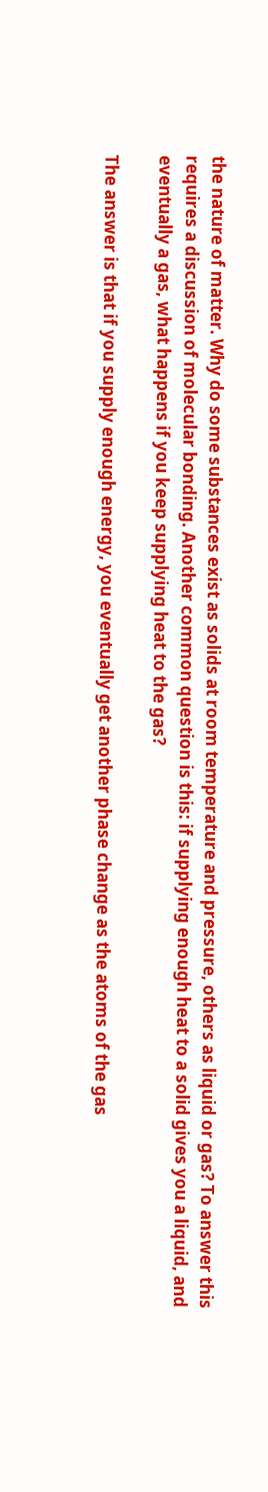the nature of matter. Why do some substances exist as solids at room temperature and pressure, others as liquid or gas? To answer this requires a discussion of molecular bonding. Another common question is this: if supplying enough heat to a solid gives you a liquid, and eventually a gas, what happens if you keep supplying heat to the gas?

The answer is that if you supply enough energy, you eventually get another phase change as the atoms of the gas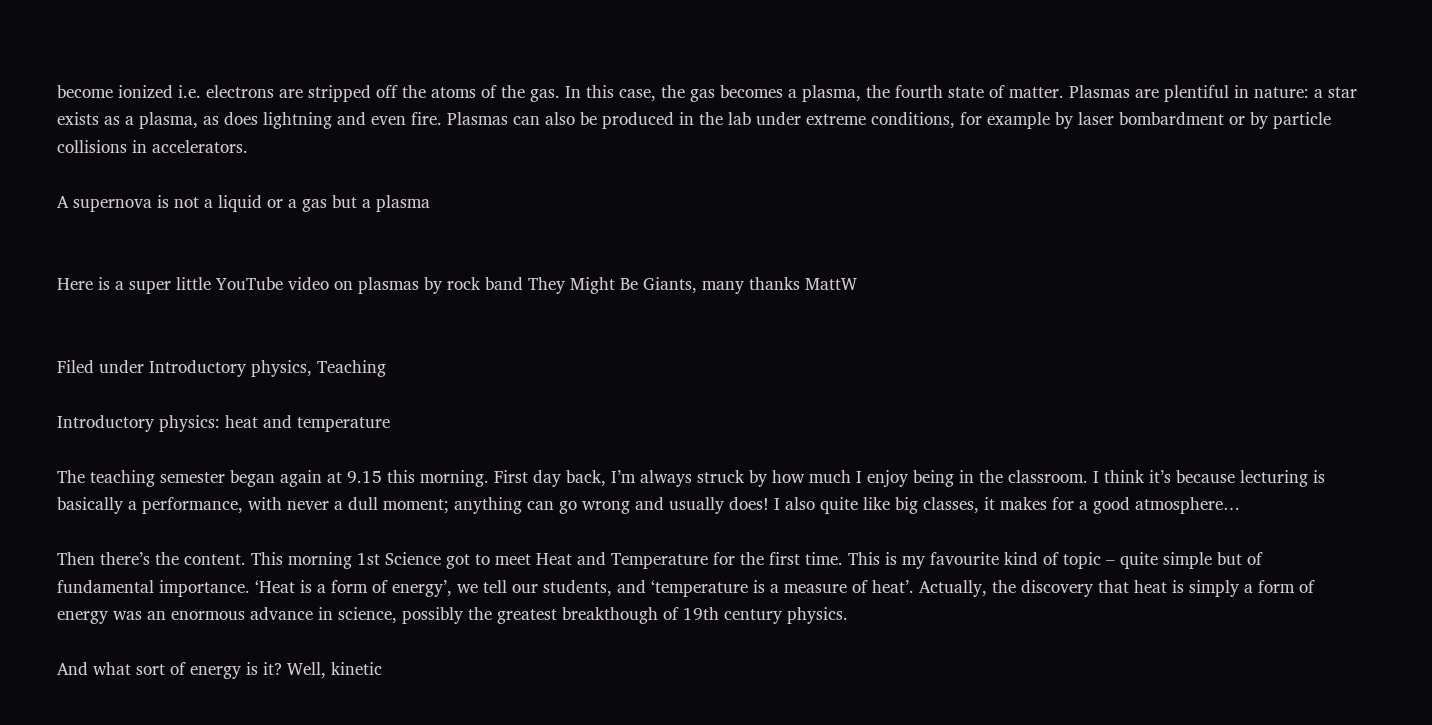become ionized i.e. electrons are stripped off the atoms of the gas. In this case, the gas becomes a plasma, the fourth state of matter. Plasmas are plentiful in nature: a star exists as a plasma, as does lightning and even fire. Plasmas can also be produced in the lab under extreme conditions, for example by laser bombardment or by particle collisions in accelerators.

A supernova is not a liquid or a gas but a plasma


Here is a super little YouTube video on plasmas by rock band They Might Be Giants, many thanks MattW


Filed under Introductory physics, Teaching

Introductory physics: heat and temperature

The teaching semester began again at 9.15 this morning. First day back, I’m always struck by how much I enjoy being in the classroom. I think it’s because lecturing is basically a performance, with never a dull moment; anything can go wrong and usually does! I also quite like big classes, it makes for a good atmosphere…

Then there’s the content. This morning 1st Science got to meet Heat and Temperature for the first time. This is my favourite kind of topic – quite simple but of fundamental importance. ‘Heat is a form of energy’, we tell our students, and ‘temperature is a measure of heat’. Actually, the discovery that heat is simply a form of energy was an enormous advance in science, possibly the greatest breakthough of 19th century physics.

And what sort of energy is it? Well, kinetic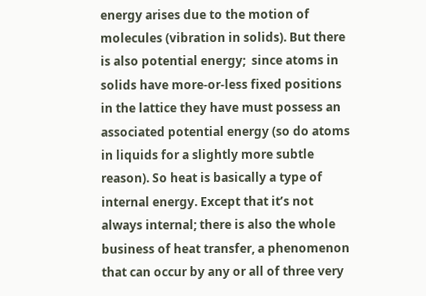energy arises due to the motion of molecules (vibration in solids). But there is also potential energy;  since atoms in solids have more-or-less fixed positions in the lattice they have must possess an associated potential energy (so do atoms in liquids for a slightly more subtle reason). So heat is basically a type of internal energy. Except that it’s not always internal; there is also the whole business of heat transfer, a phenomenon that can occur by any or all of three very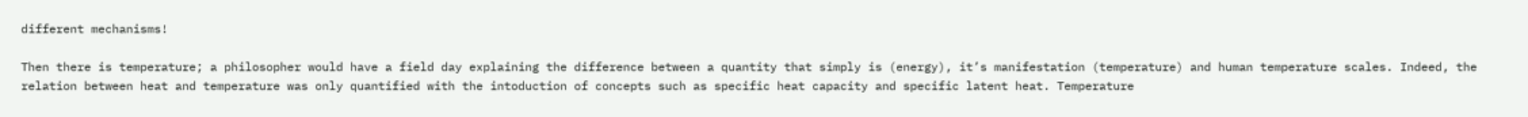different mechanisms!

Then there is temperature; a philosopher would have a field day explaining the difference between a quantity that simply is (energy), it’s manifestation (temperature) and human temperature scales. Indeed, the relation between heat and temperature was only quantified with the intoduction of concepts such as specific heat capacity and specific latent heat. Temperature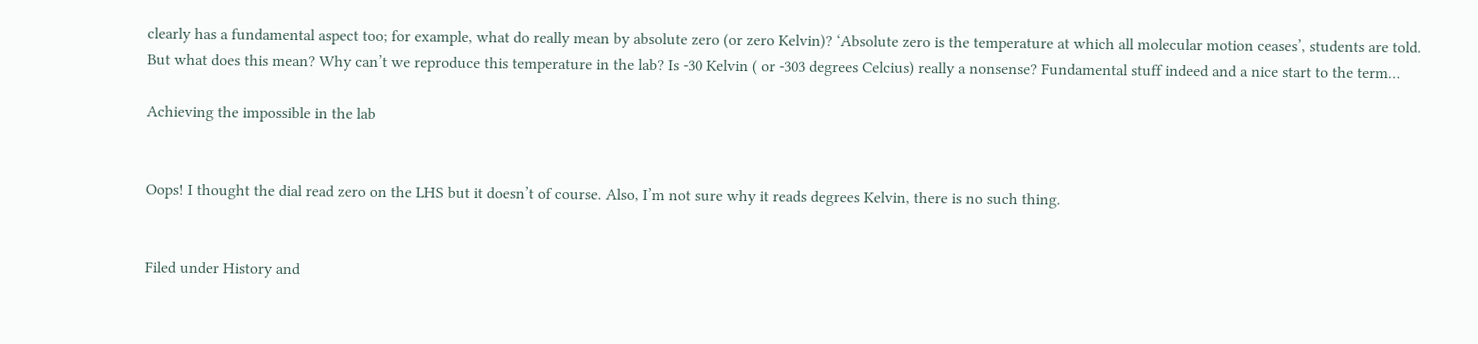clearly has a fundamental aspect too; for example, what do really mean by absolute zero (or zero Kelvin)? ‘Absolute zero is the temperature at which all molecular motion ceases’, students are told. But what does this mean? Why can’t we reproduce this temperature in the lab? Is -30 Kelvin ( or -303 degrees Celcius) really a nonsense? Fundamental stuff indeed and a nice start to the term…

Achieving the impossible in the lab


Oops! I thought the dial read zero on the LHS but it doesn’t of course. Also, I’m not sure why it reads degrees Kelvin, there is no such thing.


Filed under History and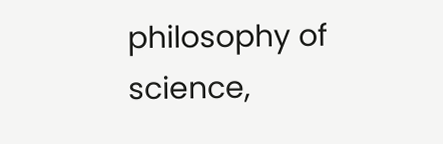philosophy of science,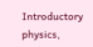Introductory physics,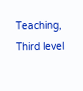Teaching, Third level